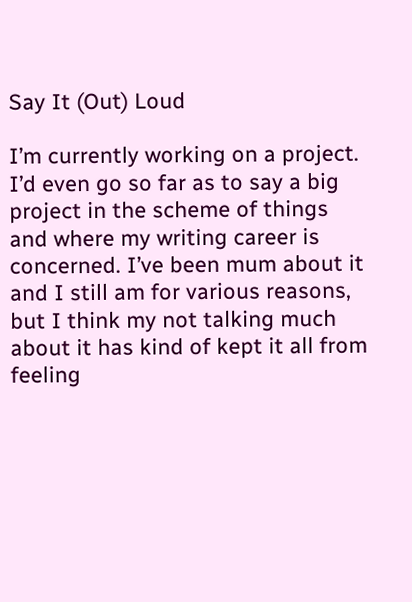Say It (Out) Loud

I’m currently working on a project. I’d even go so far as to say a big project in the scheme of things and where my writing career is concerned. I’ve been mum about it and I still am for various reasons, but I think my not talking much about it has kind of kept it all from feeling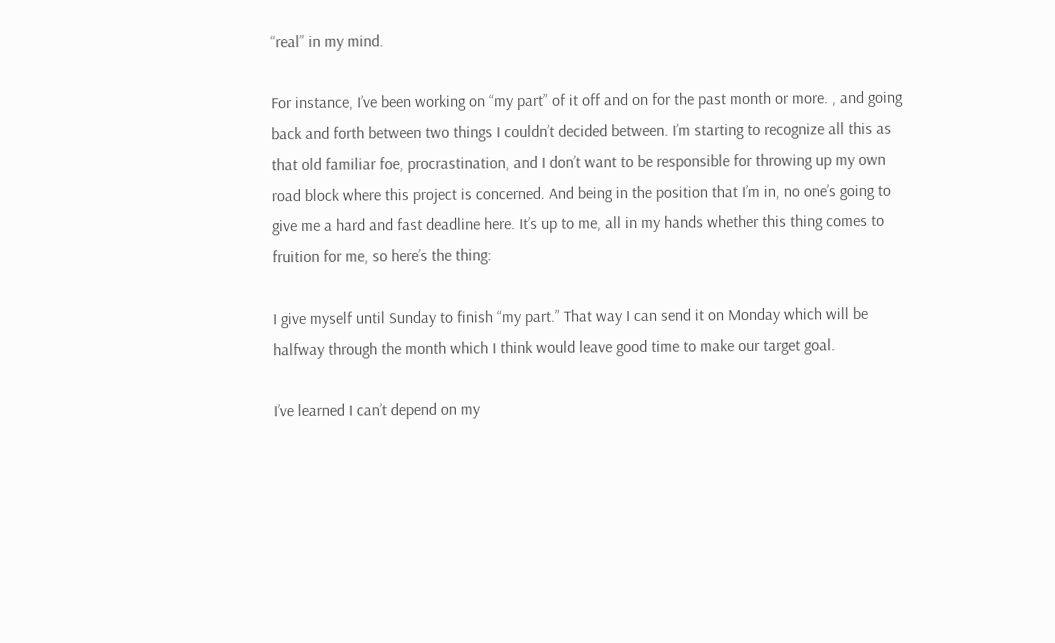“real” in my mind.

For instance, I’ve been working on “my part” of it off and on for the past month or more. , and going back and forth between two things I couldn’t decided between. I’m starting to recognize all this as that old familiar foe, procrastination, and I don’t want to be responsible for throwing up my own road block where this project is concerned. And being in the position that I’m in, no one’s going to give me a hard and fast deadline here. It’s up to me, all in my hands whether this thing comes to fruition for me, so here’s the thing:

I give myself until Sunday to finish “my part.” That way I can send it on Monday which will be halfway through the month which I think would leave good time to make our target goal.

I’ve learned I can’t depend on my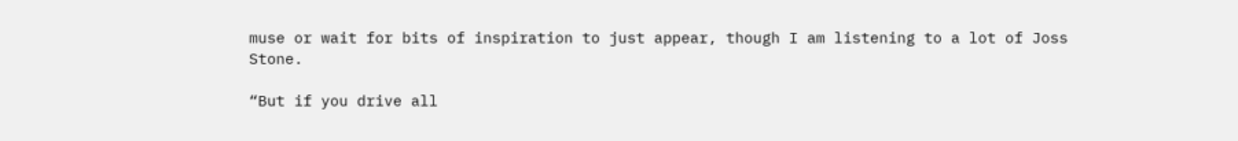muse or wait for bits of inspiration to just appear, though I am listening to a lot of Joss Stone.

“But if you drive all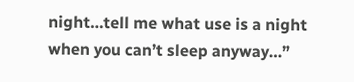night…tell me what use is a night when you can’t sleep anyway…”